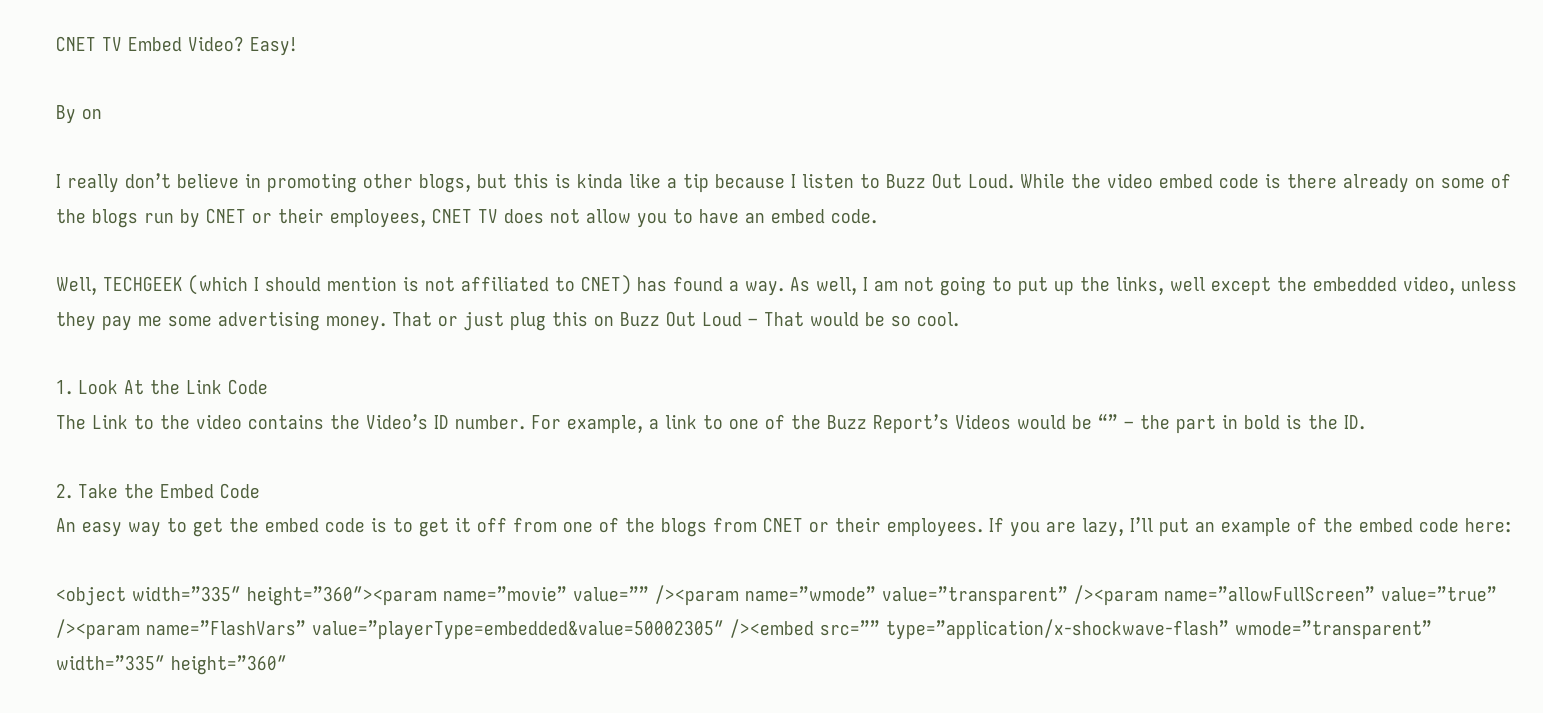CNET TV Embed Video? Easy!

By on

I really don’t believe in promoting other blogs, but this is kinda like a tip because I listen to Buzz Out Loud. While the video embed code is there already on some of the blogs run by CNET or their employees, CNET TV does not allow you to have an embed code.

Well, TECHGEEK (which I should mention is not affiliated to CNET) has found a way. As well, I am not going to put up the links, well except the embedded video, unless they pay me some advertising money. That or just plug this on Buzz Out Loud – That would be so cool.

1. Look At the Link Code
The Link to the video contains the Video’s ID number. For example, a link to one of the Buzz Report’s Videos would be “” – the part in bold is the ID.

2. Take the Embed Code
An easy way to get the embed code is to get it off from one of the blogs from CNET or their employees. If you are lazy, I’ll put an example of the embed code here:

<object width=”335″ height=”360″><param name=”movie” value=”” /><param name=”wmode” value=”transparent” /><param name=”allowFullScreen” value=”true” /><param name=”FlashVars” value=”playerType=embedded&value=50002305″ /><embed src=”” type=”application/x-shockwave-flash” wmode=”transparent” width=”335″ height=”360″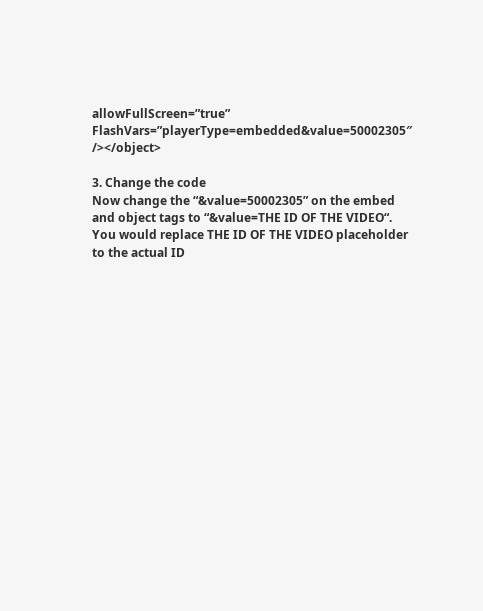allowFullScreen=”true” FlashVars=”playerType=embedded&value=50002305″ /></object>

3. Change the code
Now change the “&value=50002305” on the embed and object tags to “&value=THE ID OF THE VIDEO“. You would replace THE ID OF THE VIDEO placeholder to the actual ID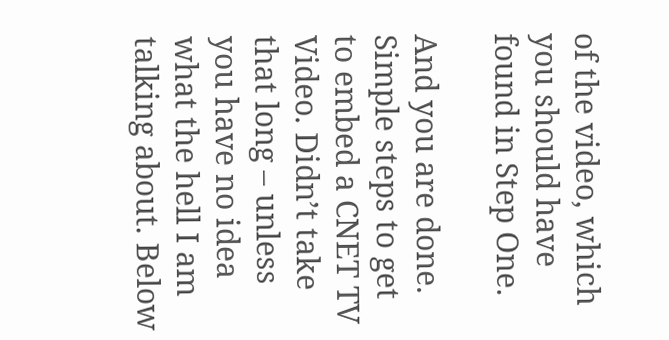of the video, which you should have found in Step One.

And you are done. Simple steps to get to embed a CNET TV Video. Didn’t take that long – unless you have no idea what the hell I am talking about. Below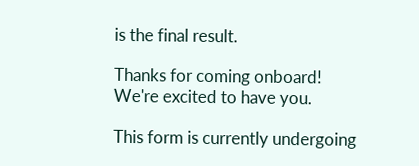is the final result.

Thanks for coming onboard!
We're excited to have you.

This form is currently undergoing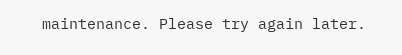maintenance. Please try again later.